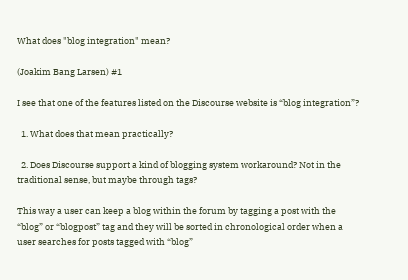What does "blog integration" mean?

(Joakim Bang Larsen) #1

I see that one of the features listed on the Discourse website is “blog integration”?

  1. What does that mean practically?

  2. Does Discourse support a kind of blogging system workaround? Not in the traditional sense, but maybe through tags?

This way a user can keep a blog within the forum by tagging a post with the “blog” or “blogpost” tag and they will be sorted in chronological order when a user searches for posts tagged with “blog”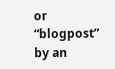or “blogpost” by an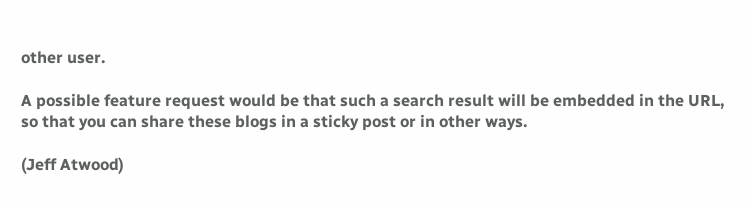other user.

A possible feature request would be that such a search result will be embedded in the URL, so that you can share these blogs in a sticky post or in other ways.

(Jeff Atwood)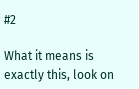#2

What it means is exactly this, look on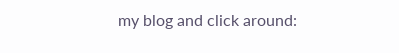my blog and click around: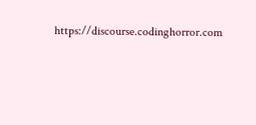https://discourse.codinghorror.com